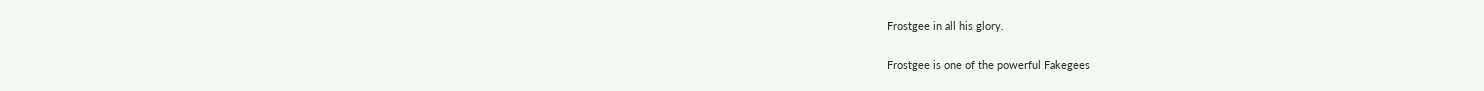Frostgee in all his glory.

Frostgee is one of the powerful Fakegees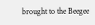brought to the Beegee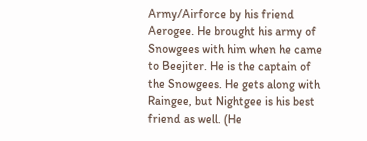Army/Airforce by his friend Aerogee. He brought his army of Snowgees with him when he came to Beejiter. He is the captain of the Snowgees. He gets along with Raingee, but Nightgee is his best friend as well. (He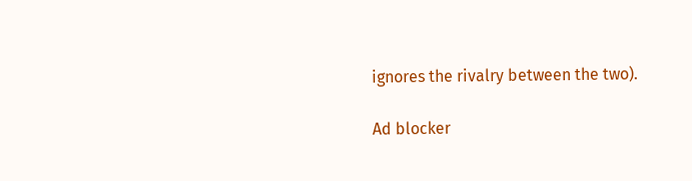ignores the rivalry between the two).

Ad blocker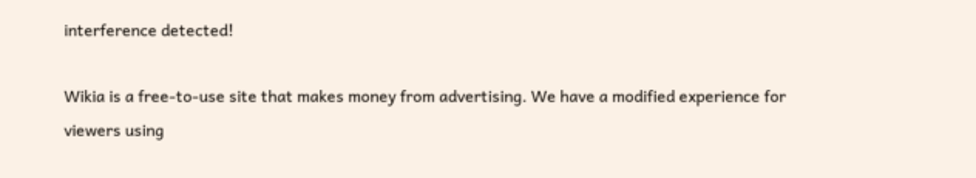interference detected!

Wikia is a free-to-use site that makes money from advertising. We have a modified experience for viewers using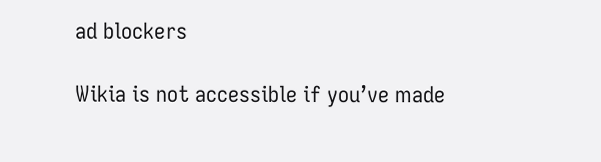ad blockers

Wikia is not accessible if you’ve made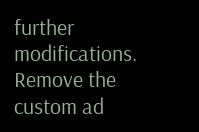further modifications. Remove the custom ad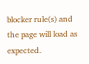blocker rule(s) and the page will load as expected.